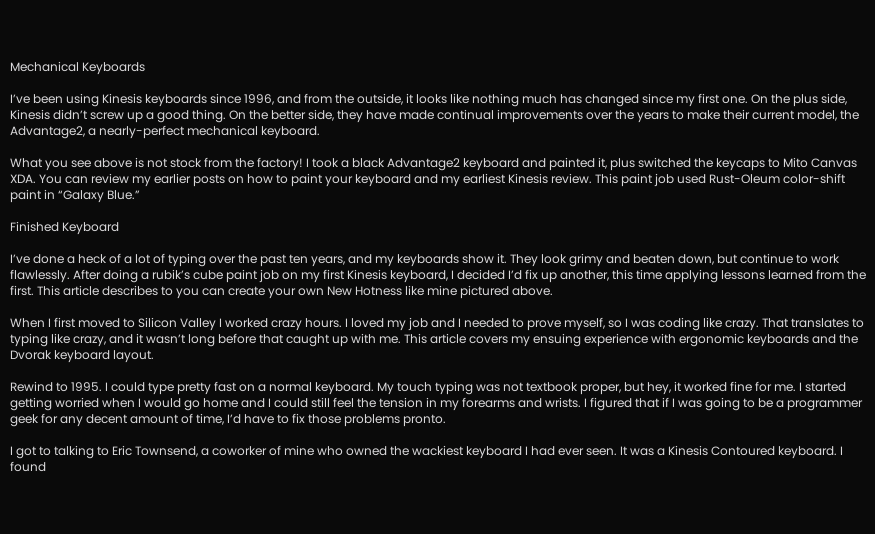Mechanical Keyboards

I’ve been using Kinesis keyboards since 1996, and from the outside, it looks like nothing much has changed since my first one. On the plus side, Kinesis didn’t screw up a good thing. On the better side, they have made continual improvements over the years to make their current model, the Advantage2, a nearly-perfect mechanical keyboard.

What you see above is not stock from the factory! I took a black Advantage2 keyboard and painted it, plus switched the keycaps to Mito Canvas XDA. You can review my earlier posts on how to paint your keyboard and my earliest Kinesis review. This paint job used Rust-Oleum color-shift paint in “Galaxy Blue.”

Finished Keyboard

I’ve done a heck of a lot of typing over the past ten years, and my keyboards show it. They look grimy and beaten down, but continue to work flawlessly. After doing a rubik’s cube paint job on my first Kinesis keyboard, I decided I’d fix up another, this time applying lessons learned from the first. This article describes to you can create your own New Hotness like mine pictured above.

When I first moved to Silicon Valley I worked crazy hours. I loved my job and I needed to prove myself, so I was coding like crazy. That translates to typing like crazy, and it wasn’t long before that caught up with me. This article covers my ensuing experience with ergonomic keyboards and the Dvorak keyboard layout.

Rewind to 1995. I could type pretty fast on a normal keyboard. My touch typing was not textbook proper, but hey, it worked fine for me. I started getting worried when I would go home and I could still feel the tension in my forearms and wrists. I figured that if I was going to be a programmer geek for any decent amount of time, I’d have to fix those problems pronto.

I got to talking to Eric Townsend, a coworker of mine who owned the wackiest keyboard I had ever seen. It was a Kinesis Contoured keyboard. I found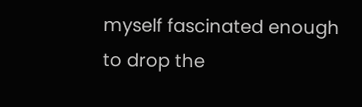myself fascinated enough to drop the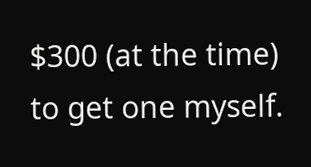$300 (at the time) to get one myself.